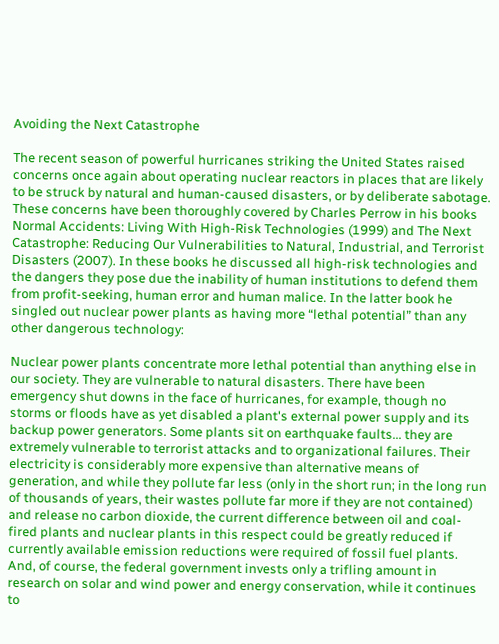Avoiding the Next Catastrophe

The recent season of powerful hurricanes striking the United States raised concerns once again about operating nuclear reactors in places that are likely to be struck by natural and human-caused disasters, or by deliberate sabotage.
These concerns have been thoroughly covered by Charles Perrow in his books Normal Accidents: Living With High-Risk Technologies (1999) and The Next Catastrophe: Reducing Our Vulnerabilities to Natural, Industrial, and Terrorist Disasters (2007). In these books he discussed all high-risk technologies and the dangers they pose due the inability of human institutions to defend them from profit-seeking, human error and human malice. In the latter book he singled out nuclear power plants as having more “lethal potential” than any other dangerous technology:

Nuclear power plants concentrate more lethal potential than anything else in our society. They are vulnerable to natural disasters. There have been emergency shut downs in the face of hurricanes, for example, though no storms or floods have as yet disabled a plant's external power supply and its backup power generators. Some plants sit on earthquake faults... they are extremely vulnerable to terrorist attacks and to organizational failures. Their electricity is considerably more expensive than alternative means of generation, and while they pollute far less (only in the short run; in the long run of thousands of years, their wastes pollute far more if they are not contained) and release no carbon dioxide, the current difference between oil and coal-fired plants and nuclear plants in this respect could be greatly reduced if currently available emission reductions were required of fossil fuel plants. And, of course, the federal government invests only a trifling amount in research on solar and wind power and energy conservation, while it continues to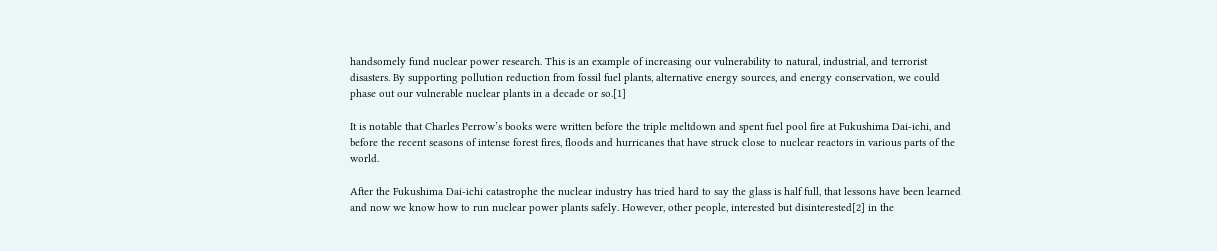handsomely fund nuclear power research. This is an example of increasing our vulnerability to natural, industrial, and terrorist disasters. By supporting pollution reduction from fossil fuel plants, alternative energy sources, and energy conservation, we could phase out our vulnerable nuclear plants in a decade or so.[1]

It is notable that Charles Perrow’s books were written before the triple meltdown and spent fuel pool fire at Fukushima Dai-ichi, and before the recent seasons of intense forest fires, floods and hurricanes that have struck close to nuclear reactors in various parts of the world.

After the Fukushima Dai-ichi catastrophe the nuclear industry has tried hard to say the glass is half full, that lessons have been learned and now we know how to run nuclear power plants safely. However, other people, interested but disinterested[2] in the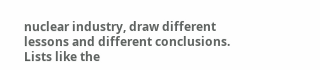nuclear industry, draw different lessons and different conclusions. Lists like the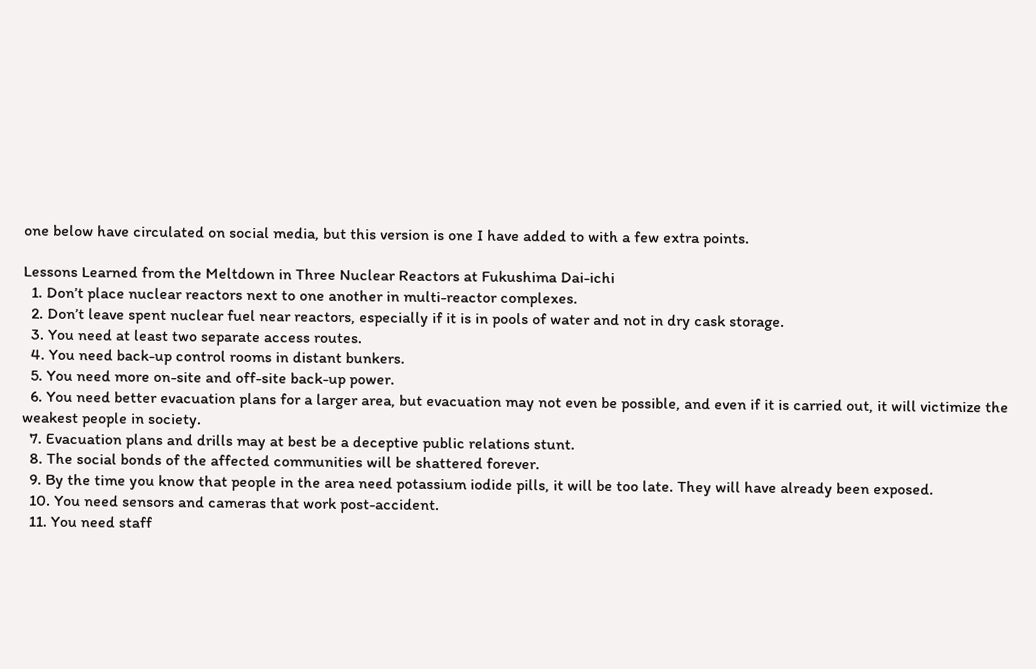one below have circulated on social media, but this version is one I have added to with a few extra points.

Lessons Learned from the Meltdown in Three Nuclear Reactors at Fukushima Dai-ichi
  1. Don’t place nuclear reactors next to one another in multi-reactor complexes.
  2. Don’t leave spent nuclear fuel near reactors, especially if it is in pools of water and not in dry cask storage.
  3. You need at least two separate access routes.
  4. You need back-up control rooms in distant bunkers.
  5. You need more on-site and off-site back-up power.
  6. You need better evacuation plans for a larger area, but evacuation may not even be possible, and even if it is carried out, it will victimize the weakest people in society.
  7. Evacuation plans and drills may at best be a deceptive public relations stunt.
  8. The social bonds of the affected communities will be shattered forever.
  9. By the time you know that people in the area need potassium iodide pills, it will be too late. They will have already been exposed.
  10. You need sensors and cameras that work post-accident.
  11. You need staff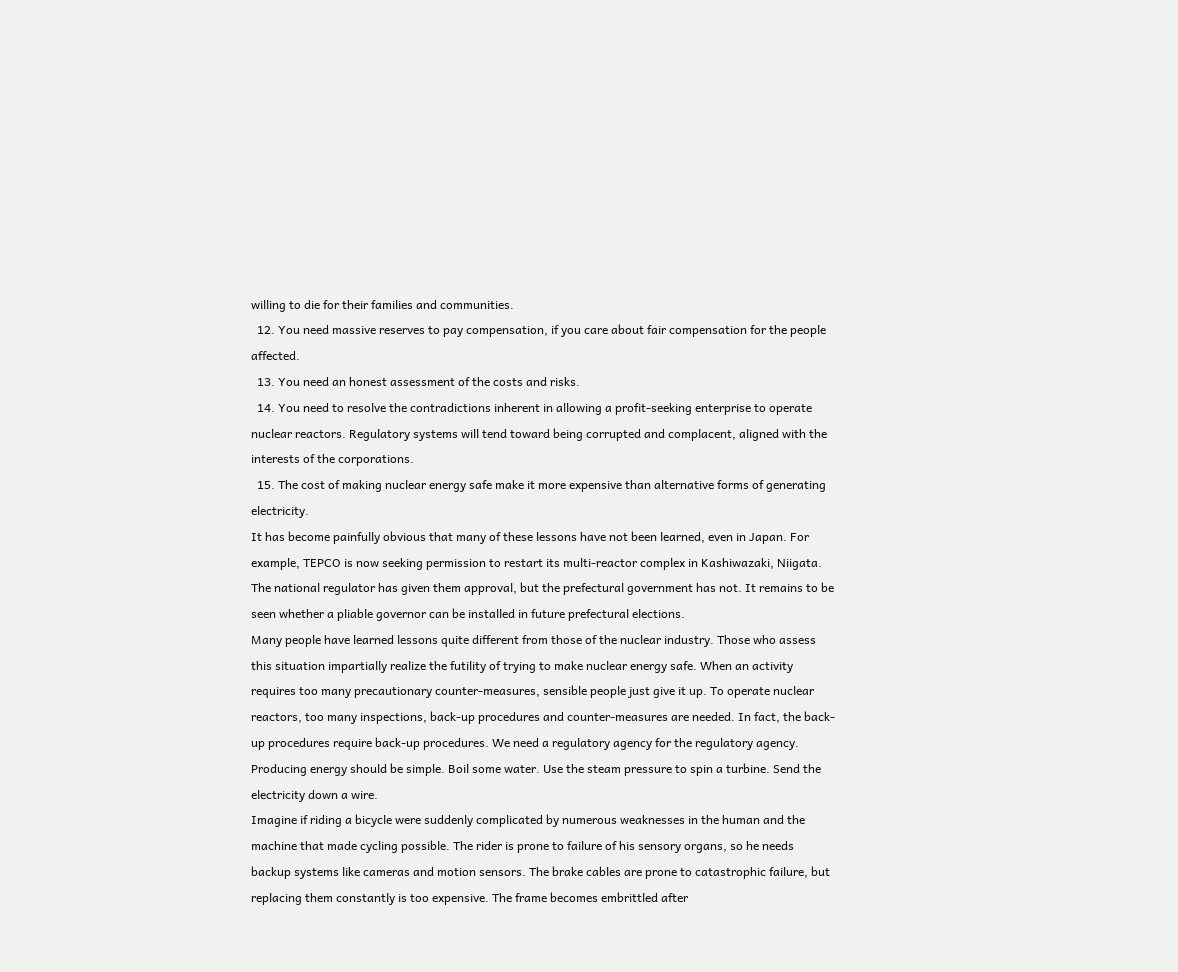willing to die for their families and communities.
  12. You need massive reserves to pay compensation, if you care about fair compensation for the people affected.
  13. You need an honest assessment of the costs and risks.
  14. You need to resolve the contradictions inherent in allowing a profit-seeking enterprise to operate nuclear reactors. Regulatory systems will tend toward being corrupted and complacent, aligned with the interests of the corporations.
  15. The cost of making nuclear energy safe make it more expensive than alternative forms of generating electricity.
It has become painfully obvious that many of these lessons have not been learned, even in Japan. For example, TEPCO is now seeking permission to restart its multi-reactor complex in Kashiwazaki, Niigata. The national regulator has given them approval, but the prefectural government has not. It remains to be seen whether a pliable governor can be installed in future prefectural elections.
Many people have learned lessons quite different from those of the nuclear industry. Those who assess this situation impartially realize the futility of trying to make nuclear energy safe. When an activity requires too many precautionary counter-measures, sensible people just give it up. To operate nuclear reactors, too many inspections, back-up procedures and counter-measures are needed. In fact, the back-up procedures require back-up procedures. We need a regulatory agency for the regulatory agency. Producing energy should be simple. Boil some water. Use the steam pressure to spin a turbine. Send the electricity down a wire.
Imagine if riding a bicycle were suddenly complicated by numerous weaknesses in the human and the machine that made cycling possible. The rider is prone to failure of his sensory organs, so he needs backup systems like cameras and motion sensors. The brake cables are prone to catastrophic failure, but replacing them constantly is too expensive. The frame becomes embrittled after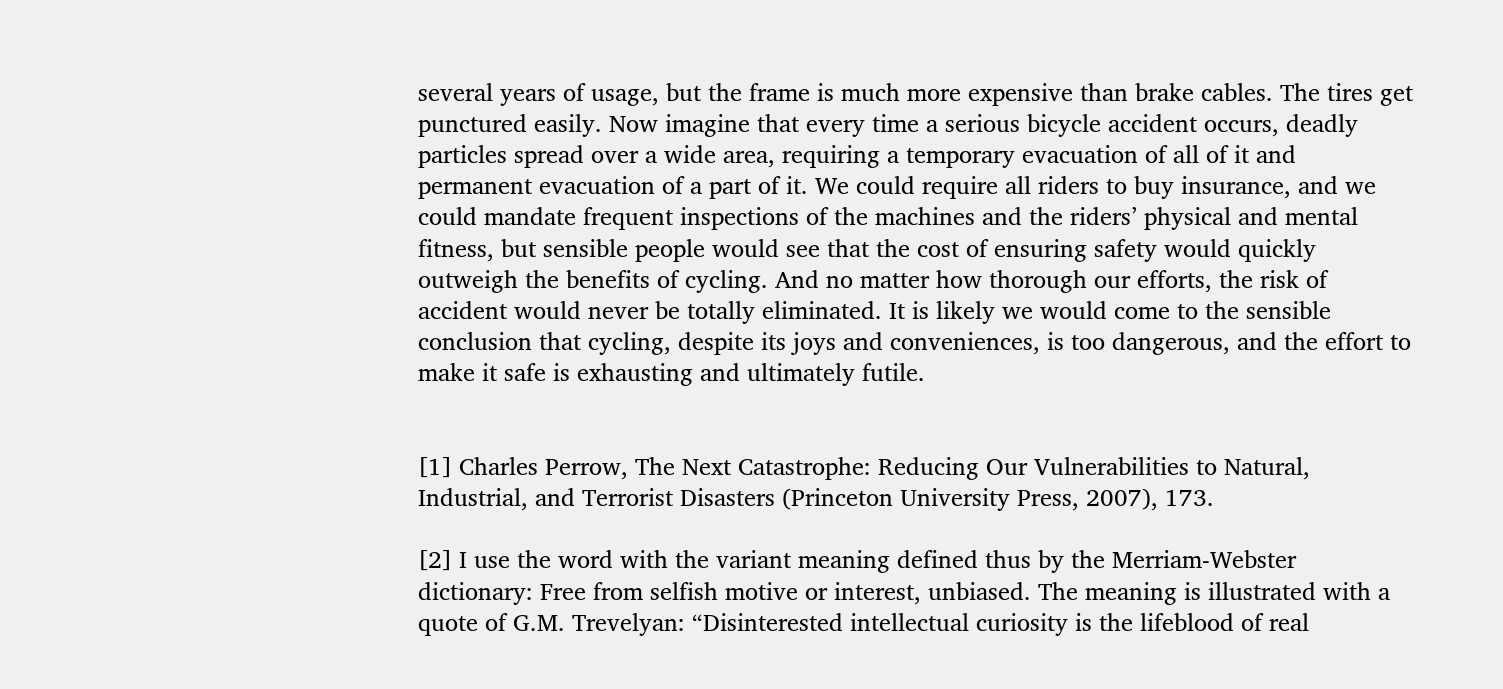several years of usage, but the frame is much more expensive than brake cables. The tires get punctured easily. Now imagine that every time a serious bicycle accident occurs, deadly particles spread over a wide area, requiring a temporary evacuation of all of it and permanent evacuation of a part of it. We could require all riders to buy insurance, and we could mandate frequent inspections of the machines and the riders’ physical and mental fitness, but sensible people would see that the cost of ensuring safety would quickly outweigh the benefits of cycling. And no matter how thorough our efforts, the risk of accident would never be totally eliminated. It is likely we would come to the sensible conclusion that cycling, despite its joys and conveniences, is too dangerous, and the effort to make it safe is exhausting and ultimately futile.


[1] Charles Perrow, The Next Catastrophe: Reducing Our Vulnerabilities to Natural, Industrial, and Terrorist Disasters (Princeton University Press, 2007), 173.

[2] I use the word with the variant meaning defined thus by the Merriam-Webster dictionary: Free from selfish motive or interest, unbiased. The meaning is illustrated with a quote of G.M. Trevelyan: “Disinterested intellectual curiosity is the lifeblood of real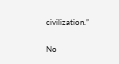civilization.”

No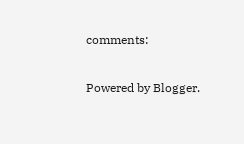comments:

Powered by Blogger.